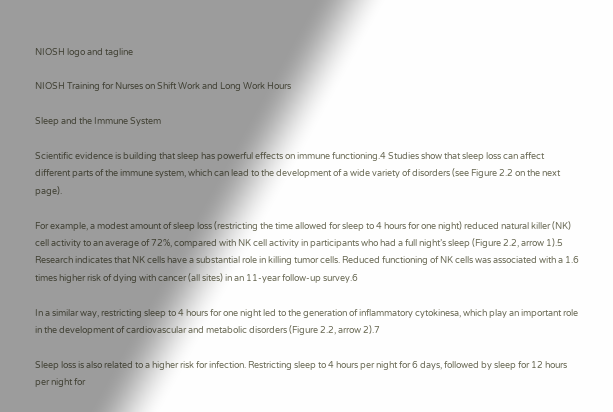NIOSH logo and tagline

NIOSH Training for Nurses on Shift Work and Long Work Hours

Sleep and the Immune System

Scientific evidence is building that sleep has powerful effects on immune functioning.4 Studies show that sleep loss can affect different parts of the immune system, which can lead to the development of a wide variety of disorders (see Figure 2.2 on the next page).

For example, a modest amount of sleep loss (restricting the time allowed for sleep to 4 hours for one night) reduced natural killer (NK) cell activity to an average of 72%, compared with NK cell activity in participants who had a full night’s sleep (Figure 2.2, arrow 1).5 Research indicates that NK cells have a substantial role in killing tumor cells. Reduced functioning of NK cells was associated with a 1.6 times higher risk of dying with cancer (all sites) in an 11-year follow-up survey.6

In a similar way, restricting sleep to 4 hours for one night led to the generation of inflammatory cytokinesa, which play an important role in the development of cardiovascular and metabolic disorders (Figure 2.2, arrow 2).7

Sleep loss is also related to a higher risk for infection. Restricting sleep to 4 hours per night for 6 days, followed by sleep for 12 hours per night for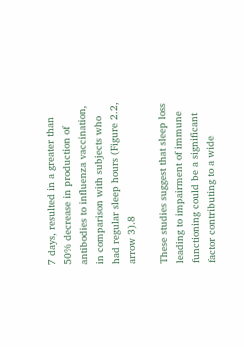7 days, resulted in a greater than 50% decrease in production of antibodies to influenza vaccination, in comparison with subjects who had regular sleep hours (Figure 2.2, arrow 3).8

These studies suggest that sleep loss leading to impairment of immune functioning could be a significant factor contributing to a wide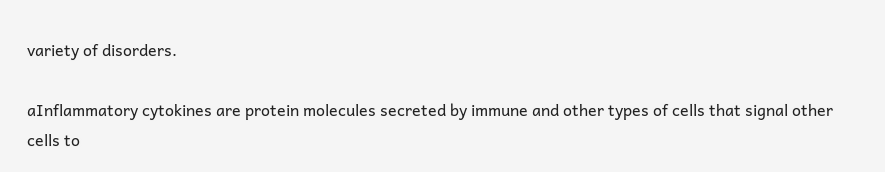variety of disorders.

aInflammatory cytokines are protein molecules secreted by immune and other types of cells that signal other cells to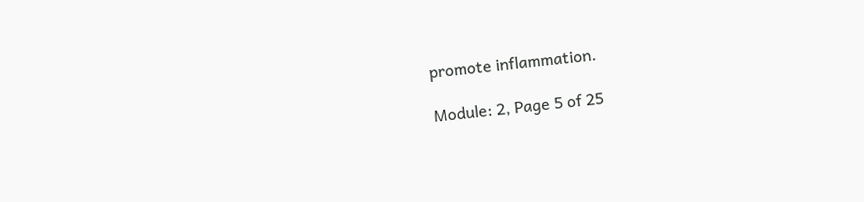promote inflammation.

Module: 2, Page 5 of 25